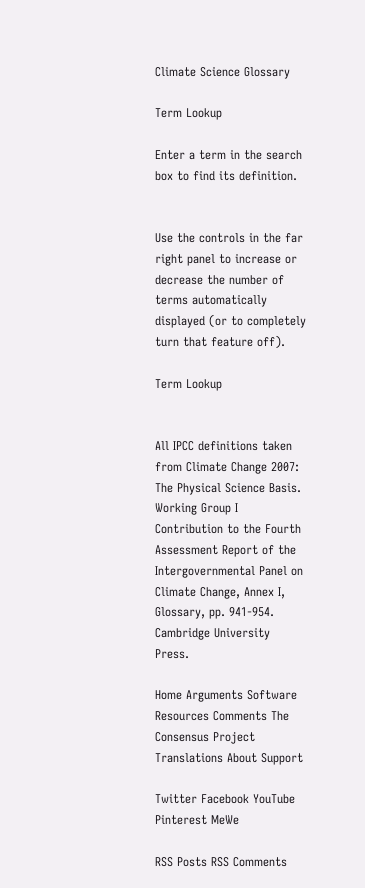Climate Science Glossary

Term Lookup

Enter a term in the search box to find its definition.


Use the controls in the far right panel to increase or decrease the number of terms automatically displayed (or to completely turn that feature off).

Term Lookup


All IPCC definitions taken from Climate Change 2007: The Physical Science Basis. Working Group I Contribution to the Fourth Assessment Report of the Intergovernmental Panel on Climate Change, Annex I, Glossary, pp. 941-954. Cambridge University Press.

Home Arguments Software Resources Comments The Consensus Project Translations About Support

Twitter Facebook YouTube Pinterest MeWe

RSS Posts RSS Comments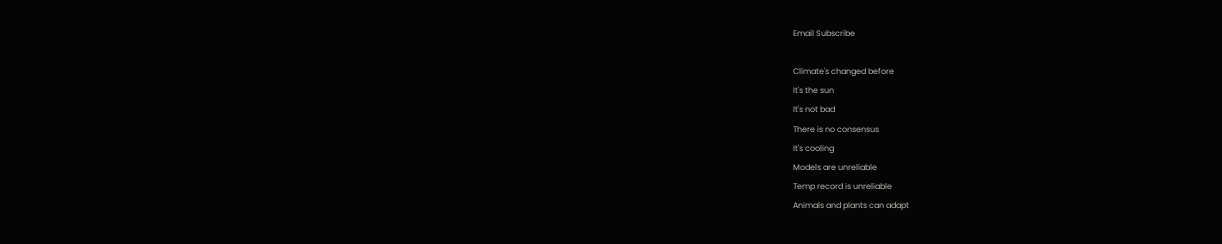Email Subscribe

Climate's changed before
It's the sun
It's not bad
There is no consensus
It's cooling
Models are unreliable
Temp record is unreliable
Animals and plants can adapt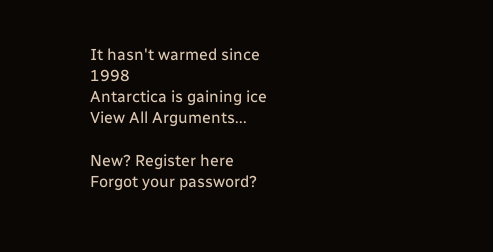It hasn't warmed since 1998
Antarctica is gaining ice
View All Arguments...

New? Register here
Forgot your password?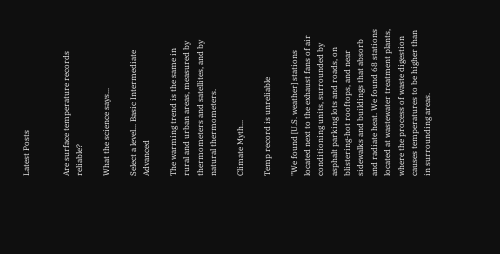Latest Posts


Are surface temperature records reliable?

What the science says...

Select a level... Basic Intermediate Advanced

The warming trend is the same in rural and urban areas, measured by thermometers and satellites, and by natural thermometers.

Climate Myth...

Temp record is unreliable

"We found [U.S. weather] stations located next to the exhaust fans of air conditioning units, surrounded by asphalt parking lots and roads, on blistering-hot rooftops, and near sidewalks and buildings that absorb and radiate heat. We found 68 stations located at wastewater treatment plants, where the process of waste digestion causes temperatures to be higher than in surrounding areas.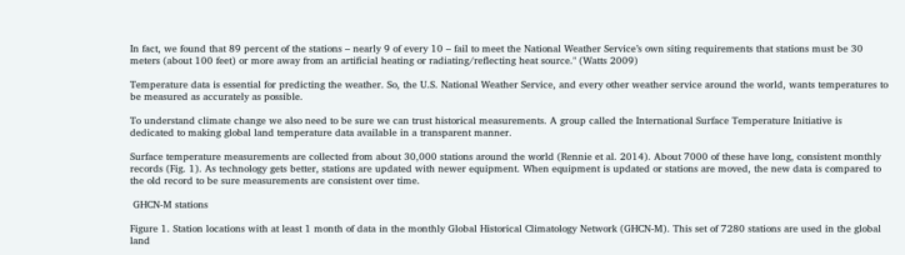In fact, we found that 89 percent of the stations – nearly 9 of every 10 – fail to meet the National Weather Service’s own siting requirements that stations must be 30 meters (about 100 feet) or more away from an artificial heating or radiating/reflecting heat source." (Watts 2009)

Temperature data is essential for predicting the weather. So, the U.S. National Weather Service, and every other weather service around the world, wants temperatures to be measured as accurately as possible.

To understand climate change we also need to be sure we can trust historical measurements. A group called the International Surface Temperature Initiative is dedicated to making global land temperature data available in a transparent manner.

Surface temperature measurements are collected from about 30,000 stations around the world (Rennie et al. 2014). About 7000 of these have long, consistent monthly records (Fig. 1). As technology gets better, stations are updated with newer equipment. When equipment is updated or stations are moved, the new data is compared to the old record to be sure measurements are consistent over time.

 GHCN-M stations

Figure 1. Station locations with at least 1 month of data in the monthly Global Historical Climatology Network (GHCN-M). This set of 7280 stations are used in the global land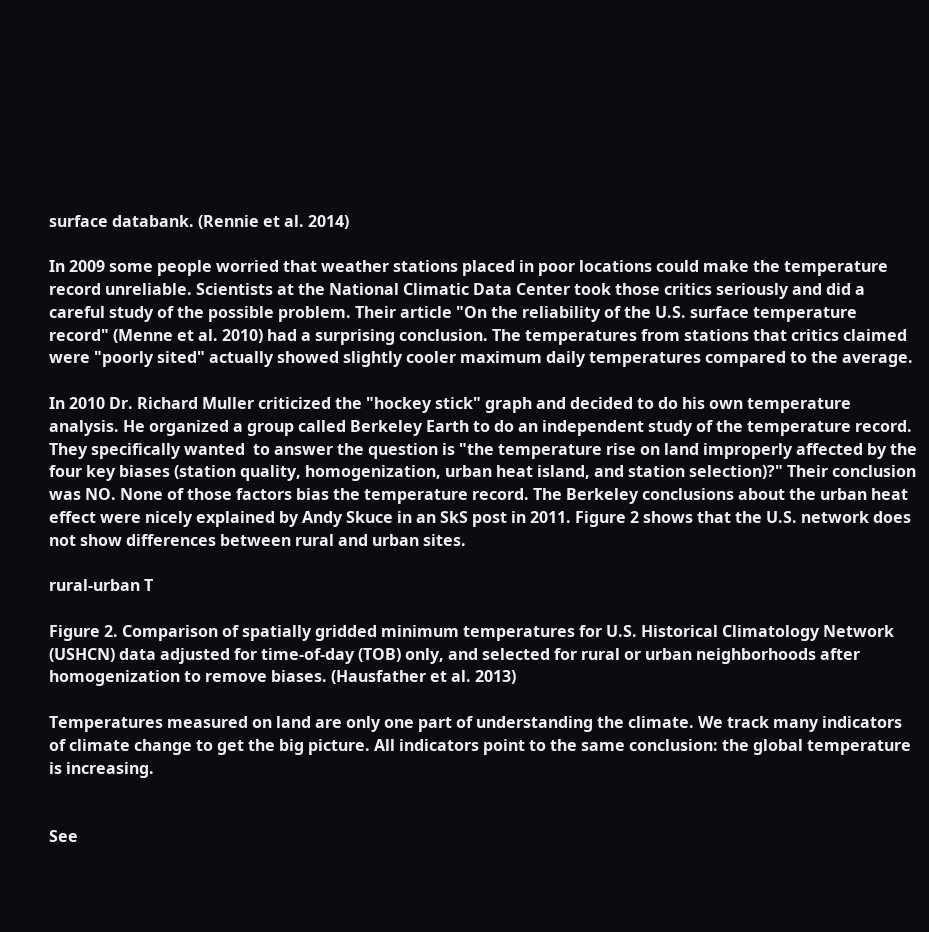surface databank. (Rennie et al. 2014)

In 2009 some people worried that weather stations placed in poor locations could make the temperature record unreliable. Scientists at the National Climatic Data Center took those critics seriously and did a careful study of the possible problem. Their article "On the reliability of the U.S. surface temperature record" (Menne et al. 2010) had a surprising conclusion. The temperatures from stations that critics claimed were "poorly sited" actually showed slightly cooler maximum daily temperatures compared to the average.

In 2010 Dr. Richard Muller criticized the "hockey stick" graph and decided to do his own temperature analysis. He organized a group called Berkeley Earth to do an independent study of the temperature record. They specifically wanted  to answer the question is "the temperature rise on land improperly affected by the four key biases (station quality, homogenization, urban heat island, and station selection)?" Their conclusion was NO. None of those factors bias the temperature record. The Berkeley conclusions about the urban heat effect were nicely explained by Andy Skuce in an SkS post in 2011. Figure 2 shows that the U.S. network does not show differences between rural and urban sites.

rural-urban T

Figure 2. Comparison of spatially gridded minimum temperatures for U.S. Historical Climatology Network (USHCN) data adjusted for time-of-day (TOB) only, and selected for rural or urban neighborhoods after homogenization to remove biases. (Hausfather et al. 2013)

Temperatures measured on land are only one part of understanding the climate. We track many indicators of climate change to get the big picture. All indicators point to the same conclusion: the global temperature is increasing.


See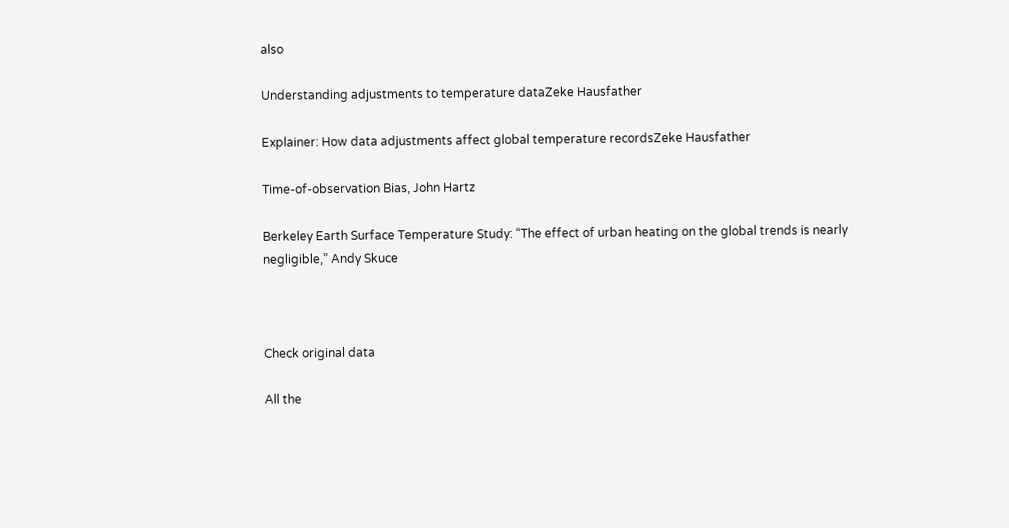also

Understanding adjustments to temperature dataZeke Hausfather

Explainer: How data adjustments affect global temperature recordsZeke Hausfather

Time-of-observation Bias, John Hartz

Berkeley Earth Surface Temperature Study: “The effect of urban heating on the global trends is nearly negligible,” Andy Skuce



Check original data

All the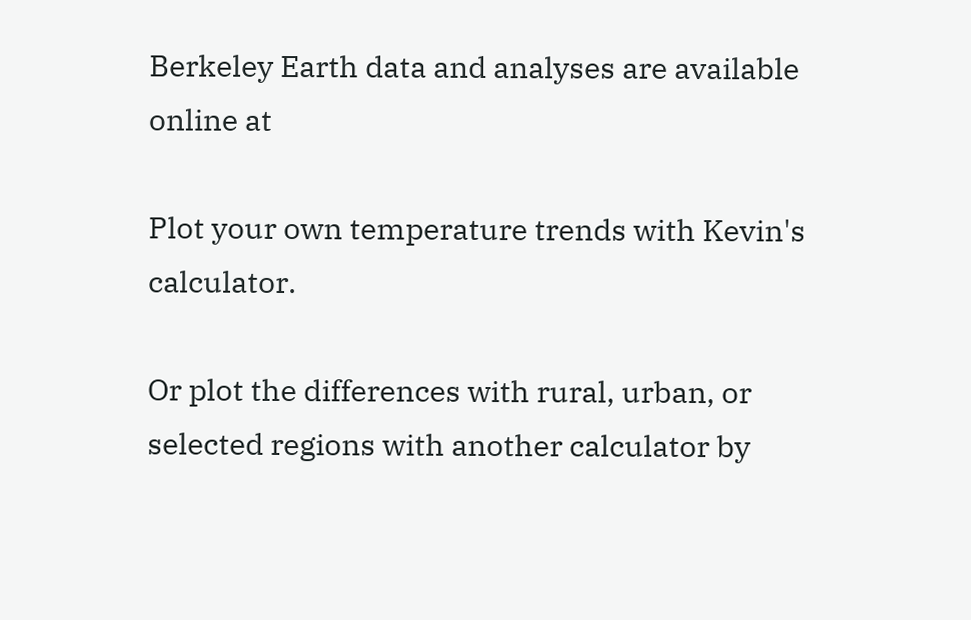Berkeley Earth data and analyses are available online at

Plot your own temperature trends with Kevin's calculator.

Or plot the differences with rural, urban, or selected regions with another calculator by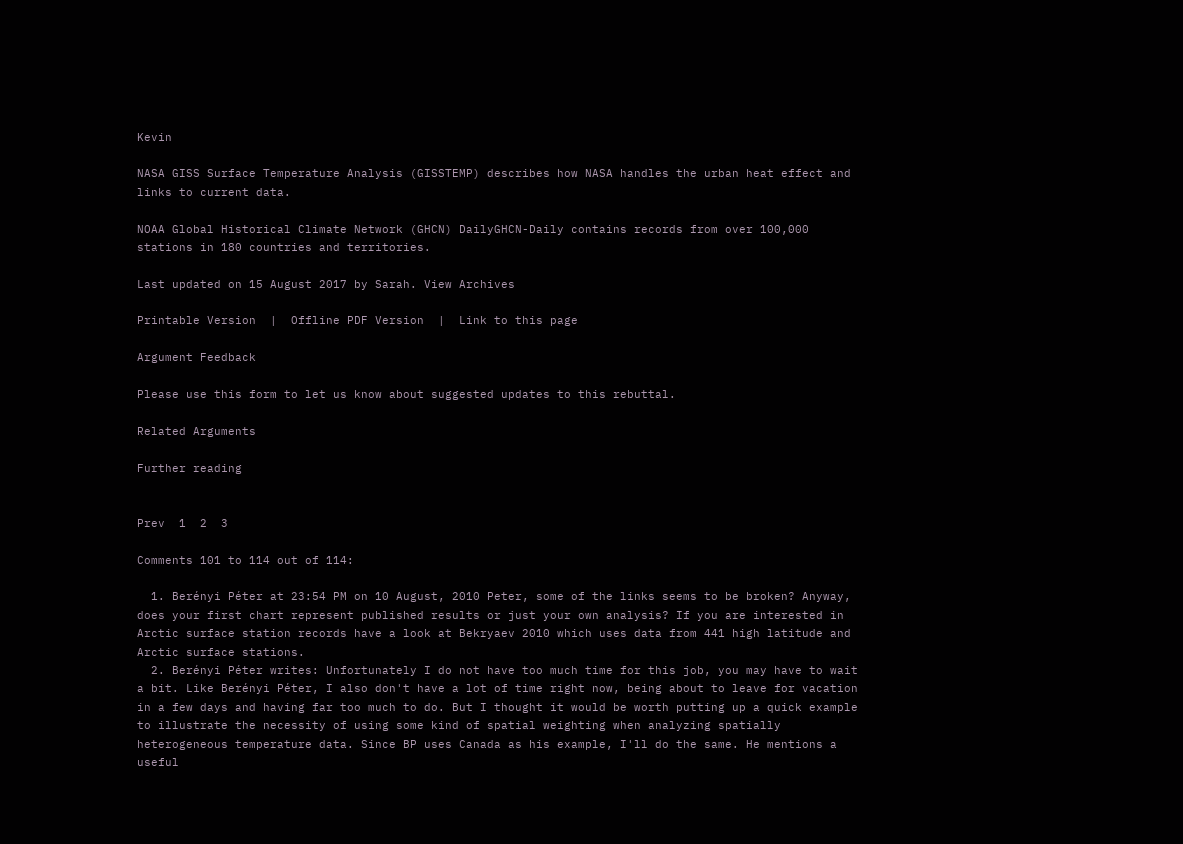Kevin

NASA GISS Surface Temperature Analysis (GISSTEMP) describes how NASA handles the urban heat effect and links to current data.

NOAA Global Historical Climate Network (GHCN) DailyGHCN-Daily contains records from over 100,000 stations in 180 countries and territories.

Last updated on 15 August 2017 by Sarah. View Archives

Printable Version  |  Offline PDF Version  |  Link to this page

Argument Feedback

Please use this form to let us know about suggested updates to this rebuttal.

Related Arguments

Further reading


Prev  1  2  3

Comments 101 to 114 out of 114:

  1. Berényi Péter at 23:54 PM on 10 August, 2010 Peter, some of the links seems to be broken? Anyway, does your first chart represent published results or just your own analysis? If you are interested in Arctic surface station records have a look at Bekryaev 2010 which uses data from 441 high latitude and Arctic surface stations.
  2. Berényi Péter writes: Unfortunately I do not have too much time for this job, you may have to wait a bit. Like Berényi Péter, I also don't have a lot of time right now, being about to leave for vacation in a few days and having far too much to do. But I thought it would be worth putting up a quick example to illustrate the necessity of using some kind of spatial weighting when analyzing spatially heterogeneous temperature data. Since BP uses Canada as his example, I'll do the same. He mentions a useful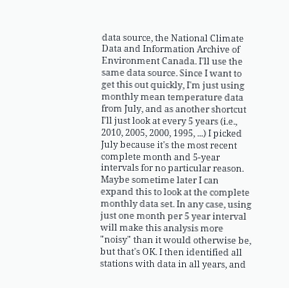data source, the National Climate Data and Information Archive of Environment Canada. I'll use the same data source. Since I want to get this out quickly, I'm just using monthly mean temperature data from July, and as another shortcut I'll just look at every 5 years (i.e., 2010, 2005, 2000, 1995, ...) I picked July because it's the most recent complete month and 5-year intervals for no particular reason. Maybe sometime later I can expand this to look at the complete monthly data set. In any case, using just one month per 5 year interval will make this analysis more "noisy" than it would otherwise be, but that's OK. I then identified all stations with data in all years, and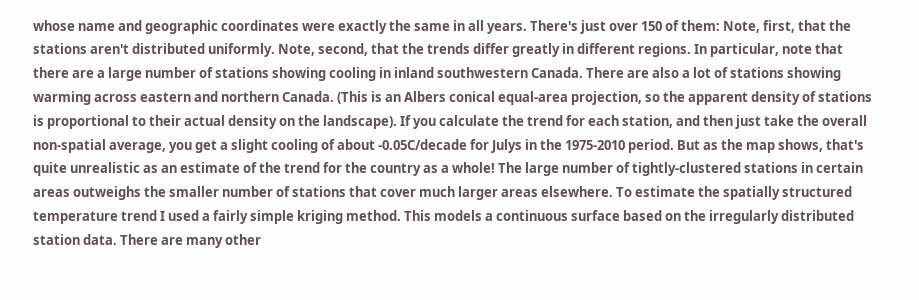whose name and geographic coordinates were exactly the same in all years. There's just over 150 of them: Note, first, that the stations aren't distributed uniformly. Note, second, that the trends differ greatly in different regions. In particular, note that there are a large number of stations showing cooling in inland southwestern Canada. There are also a lot of stations showing warming across eastern and northern Canada. (This is an Albers conical equal-area projection, so the apparent density of stations is proportional to their actual density on the landscape). If you calculate the trend for each station, and then just take the overall non-spatial average, you get a slight cooling of about -0.05C/decade for Julys in the 1975-2010 period. But as the map shows, that's quite unrealistic as an estimate of the trend for the country as a whole! The large number of tightly-clustered stations in certain areas outweighs the smaller number of stations that cover much larger areas elsewhere. To estimate the spatially structured temperature trend I used a fairly simple kriging method. This models a continuous surface based on the irregularly distributed station data. There are many other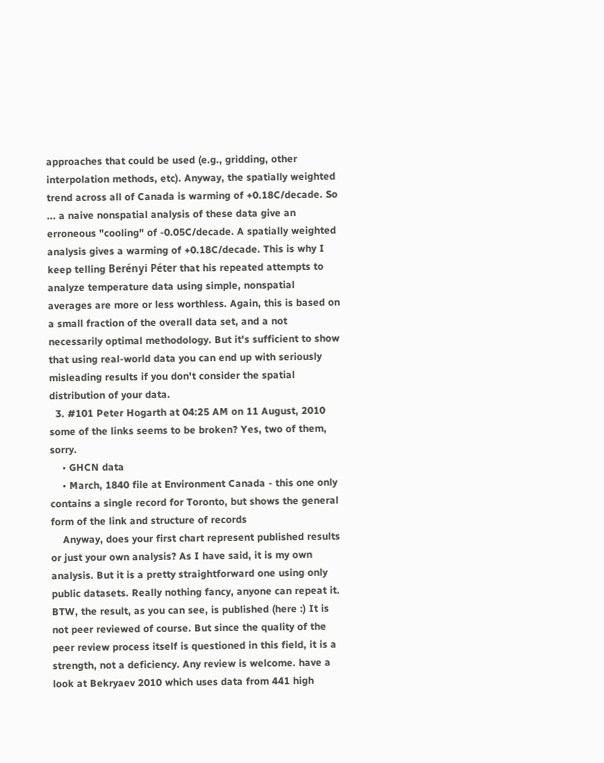approaches that could be used (e.g., gridding, other interpolation methods, etc). Anyway, the spatially weighted trend across all of Canada is warming of +0.18C/decade. So ... a naive nonspatial analysis of these data give an erroneous "cooling" of -0.05C/decade. A spatially weighted analysis gives a warming of +0.18C/decade. This is why I keep telling Berényi Péter that his repeated attempts to analyze temperature data using simple, nonspatial averages are more or less worthless. Again, this is based on a small fraction of the overall data set, and a not necessarily optimal methodology. But it's sufficient to show that using real-world data you can end up with seriously misleading results if you don't consider the spatial distribution of your data.
  3. #101 Peter Hogarth at 04:25 AM on 11 August, 2010 some of the links seems to be broken? Yes, two of them, sorry.
    • GHCN data
    • March, 1840 file at Environment Canada - this one only contains a single record for Toronto, but shows the general form of the link and structure of records
    Anyway, does your first chart represent published results or just your own analysis? As I have said, it is my own analysis. But it is a pretty straightforward one using only public datasets. Really nothing fancy, anyone can repeat it. BTW, the result, as you can see, is published (here :) It is not peer reviewed of course. But since the quality of the peer review process itself is questioned in this field, it is a strength, not a deficiency. Any review is welcome. have a look at Bekryaev 2010 which uses data from 441 high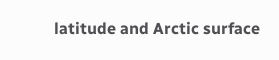latitude and Arctic surface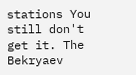stations You still don't get it. The Bekryaev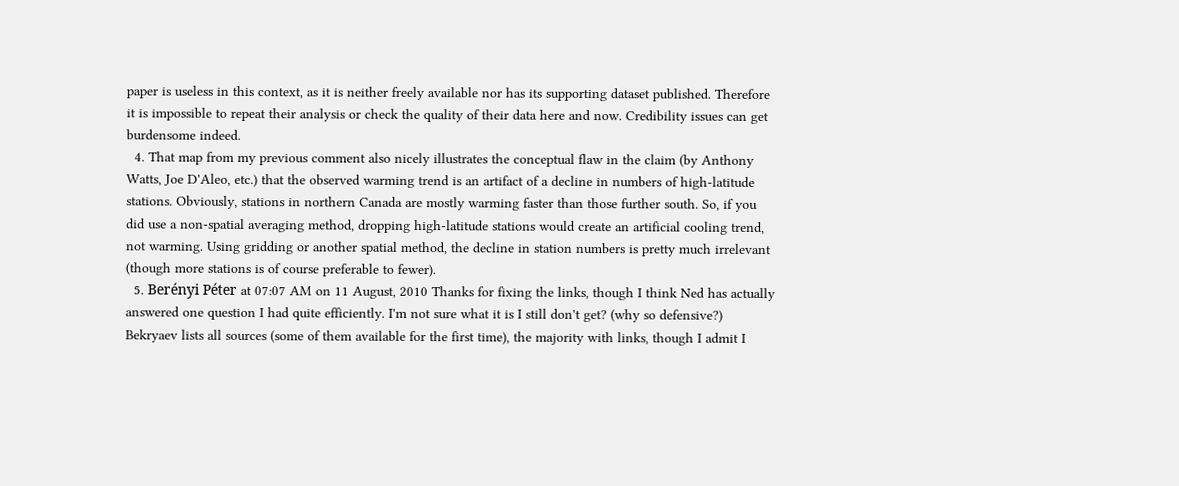paper is useless in this context, as it is neither freely available nor has its supporting dataset published. Therefore it is impossible to repeat their analysis or check the quality of their data here and now. Credibility issues can get burdensome indeed.
  4. That map from my previous comment also nicely illustrates the conceptual flaw in the claim (by Anthony Watts, Joe D'Aleo, etc.) that the observed warming trend is an artifact of a decline in numbers of high-latitude stations. Obviously, stations in northern Canada are mostly warming faster than those further south. So, if you did use a non-spatial averaging method, dropping high-latitude stations would create an artificial cooling trend, not warming. Using gridding or another spatial method, the decline in station numbers is pretty much irrelevant (though more stations is of course preferable to fewer).
  5. Berényi Péter at 07:07 AM on 11 August, 2010 Thanks for fixing the links, though I think Ned has actually answered one question I had quite efficiently. I'm not sure what it is I still don't get? (why so defensive?) Bekryaev lists all sources (some of them available for the first time), the majority with links, though I admit I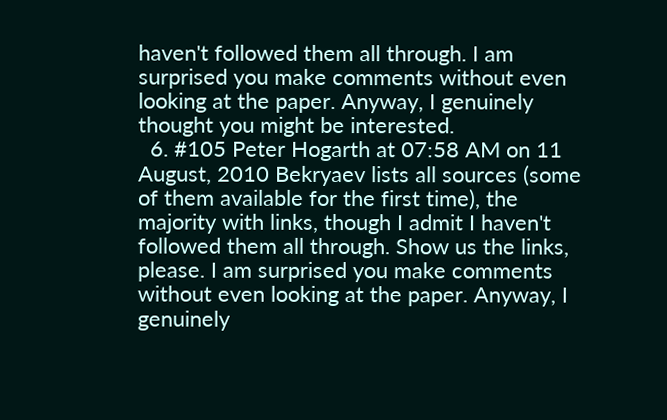haven't followed them all through. I am surprised you make comments without even looking at the paper. Anyway, I genuinely thought you might be interested.
  6. #105 Peter Hogarth at 07:58 AM on 11 August, 2010 Bekryaev lists all sources (some of them available for the first time), the majority with links, though I admit I haven't followed them all through. Show us the links, please. I am surprised you make comments without even looking at the paper. Anyway, I genuinely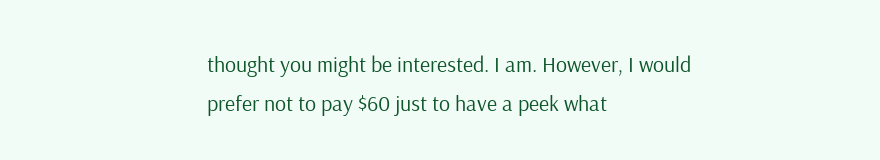thought you might be interested. I am. However, I would prefer not to pay $60 just to have a peek what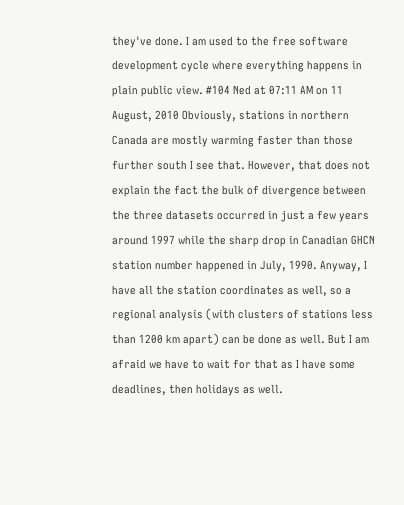they've done. I am used to the free software development cycle where everything happens in plain public view. #104 Ned at 07:11 AM on 11 August, 2010 Obviously, stations in northern Canada are mostly warming faster than those further south I see that. However, that does not explain the fact the bulk of divergence between the three datasets occurred in just a few years around 1997 while the sharp drop in Canadian GHCN station number happened in July, 1990. Anyway, I have all the station coordinates as well, so a regional analysis (with clusters of stations less than 1200 km apart) can be done as well. But I am afraid we have to wait for that as I have some deadlines, then holidays as well.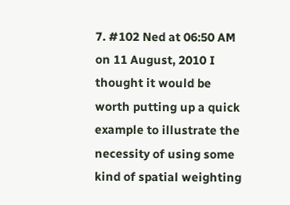7. #102 Ned at 06:50 AM on 11 August, 2010 I thought it would be worth putting up a quick example to illustrate the necessity of using some kind of spatial weighting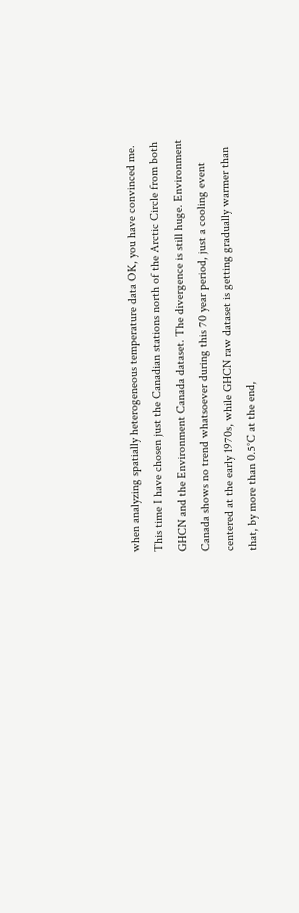when analyzing spatially heterogeneous temperature data OK, you have convinced me. This time I have chosen just the Canadian stations north of the Arctic Circle from both GHCN and the Environment Canada dataset. The divergence is still huge. Environment Canada shows no trend whatsoever during this 70 year period, just a cooling event centered at the early 1970s, while GHCN raw dataset is getting gradually warmer than that, by more than 0.5°C at the end,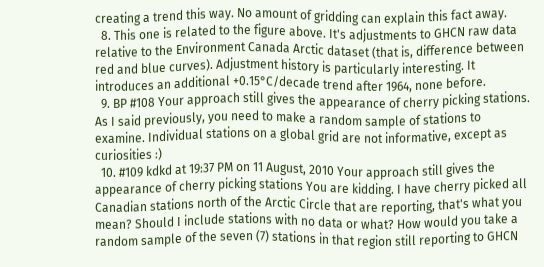creating a trend this way. No amount of gridding can explain this fact away.
  8. This one is related to the figure above. It's adjustments to GHCN raw data relative to the Environment Canada Arctic dataset (that is, difference between red and blue curves). Adjustment history is particularly interesting. It introduces an additional +0.15°C/decade trend after 1964, none before.
  9. BP #108 Your approach still gives the appearance of cherry picking stations. As I said previously, you need to make a random sample of stations to examine. Individual stations on a global grid are not informative, except as curiosities :)
  10. #109 kdkd at 19:37 PM on 11 August, 2010 Your approach still gives the appearance of cherry picking stations You are kidding. I have cherry picked all Canadian stations north of the Arctic Circle that are reporting, that's what you mean? Should I include stations with no data or what? How would you take a random sample of the seven (7) stations in that region still reporting to GHCN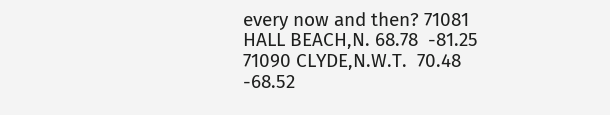every now and then? 71081 HALL BEACH,N. 68.78  -81.25 71090 CLYDE,N.W.T.  70.48  -68.52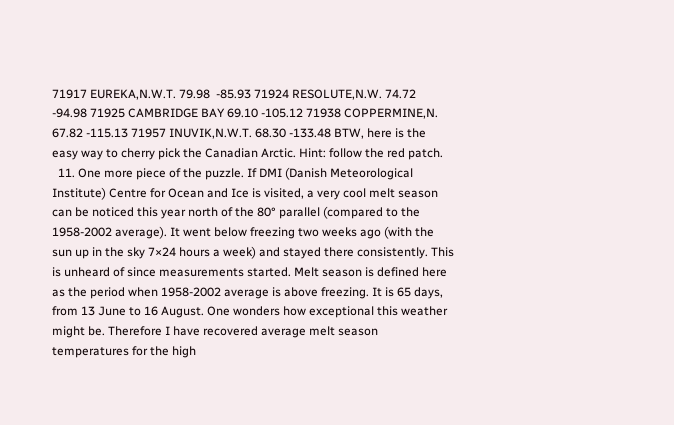71917 EUREKA,N.W.T. 79.98  -85.93 71924 RESOLUTE,N.W. 74.72  -94.98 71925 CAMBRIDGE BAY 69.10 -105.12 71938 COPPERMINE,N. 67.82 -115.13 71957 INUVIK,N.W.T. 68.30 -133.48 BTW, here is the easy way to cherry pick the Canadian Arctic. Hint: follow the red patch.
  11. One more piece of the puzzle. If DMI (Danish Meteorological Institute) Centre for Ocean and Ice is visited, a very cool melt season can be noticed this year north of the 80° parallel (compared to the 1958-2002 average). It went below freezing two weeks ago (with the sun up in the sky 7×24 hours a week) and stayed there consistently. This is unheard of since measurements started. Melt season is defined here as the period when 1958-2002 average is above freezing. It is 65 days, from 13 June to 16 August. One wonders how exceptional this weather might be. Therefore I have recovered average melt season temperatures for the high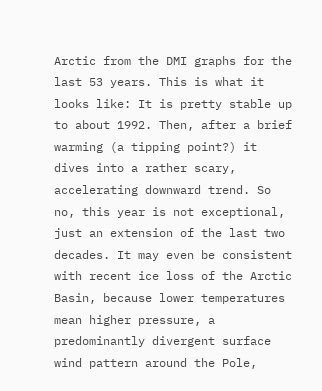Arctic from the DMI graphs for the last 53 years. This is what it looks like: It is pretty stable up to about 1992. Then, after a brief warming (a tipping point?) it dives into a rather scary, accelerating downward trend. So no, this year is not exceptional, just an extension of the last two decades. It may even be consistent with recent ice loss of the Arctic Basin, because lower temperatures mean higher pressure, a predominantly divergent surface wind pattern around the Pole,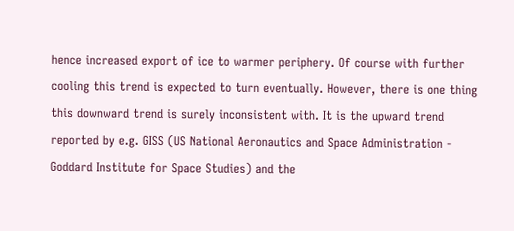hence increased export of ice to warmer periphery. Of course with further cooling this trend is expected to turn eventually. However, there is one thing this downward trend is surely inconsistent with. It is the upward trend reported by e.g. GISS (US National Aeronautics and Space Administration - Goddard Institute for Space Studies) and the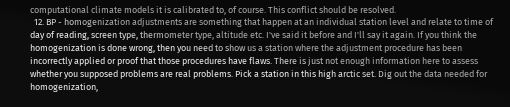computational climate models it is calibrated to, of course. This conflict should be resolved.
  12. BP - homogenization adjustments are something that happen at an individual station level and relate to time of day of reading, screen type, thermometer type, altitude etc. I've said it before and I'll say it again. If you think the homogenization is done wrong, then you need to show us a station where the adjustment procedure has been incorrectly applied or proof that those procedures have flaws. There is just not enough information here to assess whether you supposed problems are real problems. Pick a station in this high arctic set. Dig out the data needed for homogenization,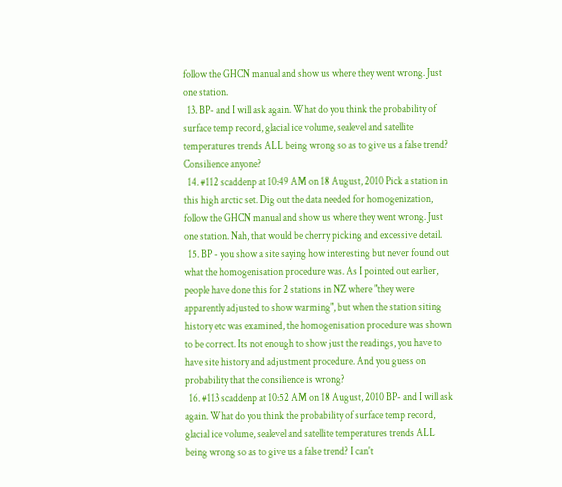follow the GHCN manual and show us where they went wrong. Just one station.
  13. BP- and I will ask again. What do you think the probability of surface temp record, glacial ice volume, sealevel and satellite temperatures trends ALL being wrong so as to give us a false trend? Consilience anyone?
  14. #112 scaddenp at 10:49 AM on 18 August, 2010 Pick a station in this high arctic set. Dig out the data needed for homogenization, follow the GHCN manual and show us where they went wrong. Just one station. Nah, that would be cherry picking and excessive detail.
  15. BP - you show a site saying how interesting but never found out what the homogenisation procedure was. As I pointed out earlier, people have done this for 2 stations in NZ where "they were apparently adjusted to show warming", but when the station siting history etc was examined, the homogenisation procedure was shown to be correct. Its not enough to show just the readings, you have to have site history and adjustment procedure. And you guess on probability that the consilience is wrong?
  16. #113 scaddenp at 10:52 AM on 18 August, 2010 BP- and I will ask again. What do you think the probability of surface temp record, glacial ice volume, sealevel and satellite temperatures trends ALL being wrong so as to give us a false trend? I can't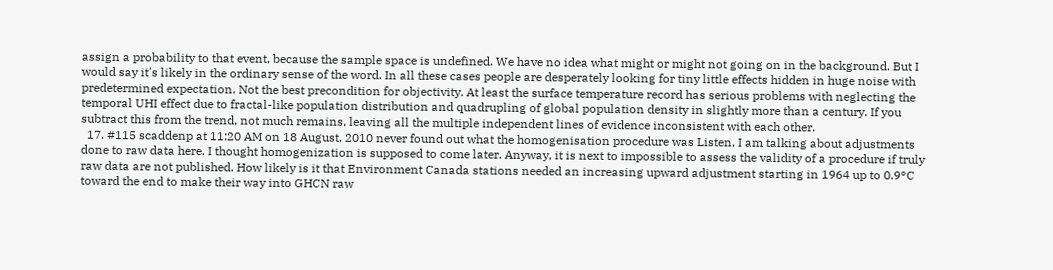assign a probability to that event, because the sample space is undefined. We have no idea what might or might not going on in the background. But I would say it's likely in the ordinary sense of the word. In all these cases people are desperately looking for tiny little effects hidden in huge noise with predetermined expectation. Not the best precondition for objectivity. At least the surface temperature record has serious problems with neglecting the temporal UHI effect due to fractal-like population distribution and quadrupling of global population density in slightly more than a century. If you subtract this from the trend, not much remains, leaving all the multiple independent lines of evidence inconsistent with each other.
  17. #115 scaddenp at 11:20 AM on 18 August, 2010 never found out what the homogenisation procedure was Listen, I am talking about adjustments done to raw data here. I thought homogenization is supposed to come later. Anyway, it is next to impossible to assess the validity of a procedure if truly raw data are not published. How likely is it that Environment Canada stations needed an increasing upward adjustment starting in 1964 up to 0.9°C toward the end to make their way into GHCN raw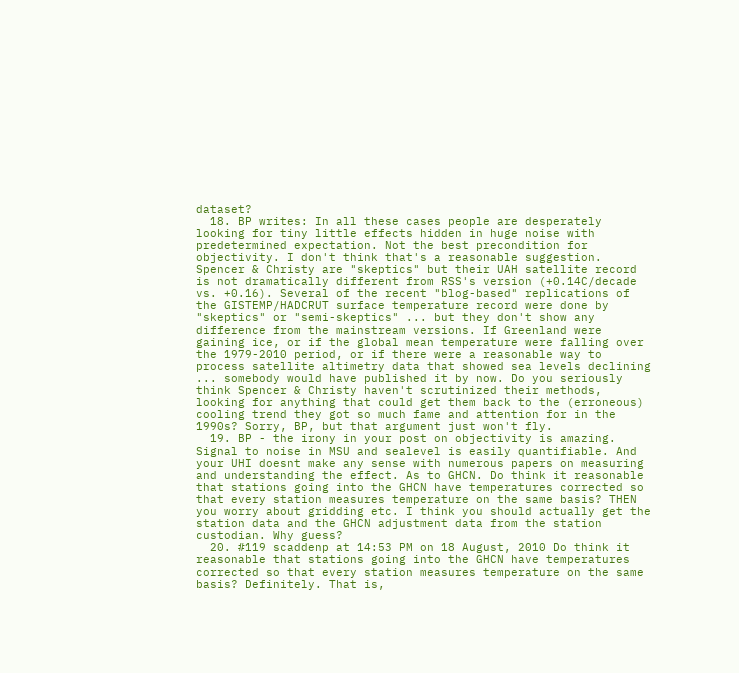dataset?
  18. BP writes: In all these cases people are desperately looking for tiny little effects hidden in huge noise with predetermined expectation. Not the best precondition for objectivity. I don't think that's a reasonable suggestion. Spencer & Christy are "skeptics" but their UAH satellite record is not dramatically different from RSS's version (+0.14C/decade vs. +0.16). Several of the recent "blog-based" replications of the GISTEMP/HADCRUT surface temperature record were done by "skeptics" or "semi-skeptics" ... but they don't show any difference from the mainstream versions. If Greenland were gaining ice, or if the global mean temperature were falling over the 1979-2010 period, or if there were a reasonable way to process satellite altimetry data that showed sea levels declining ... somebody would have published it by now. Do you seriously think Spencer & Christy haven't scrutinized their methods, looking for anything that could get them back to the (erroneous) cooling trend they got so much fame and attention for in the 1990s? Sorry, BP, but that argument just won't fly.
  19. BP - the irony in your post on objectivity is amazing. Signal to noise in MSU and sealevel is easily quantifiable. And your UHI doesnt make any sense with numerous papers on measuring and understanding the effect. As to GHCN. Do think it reasonable that stations going into the GHCN have temperatures corrected so that every station measures temperature on the same basis? THEN you worry about gridding etc. I think you should actually get the station data and the GHCN adjustment data from the station custodian. Why guess?
  20. #119 scaddenp at 14:53 PM on 18 August, 2010 Do think it reasonable that stations going into the GHCN have temperatures corrected so that every station measures temperature on the same basis? Definitely. That is,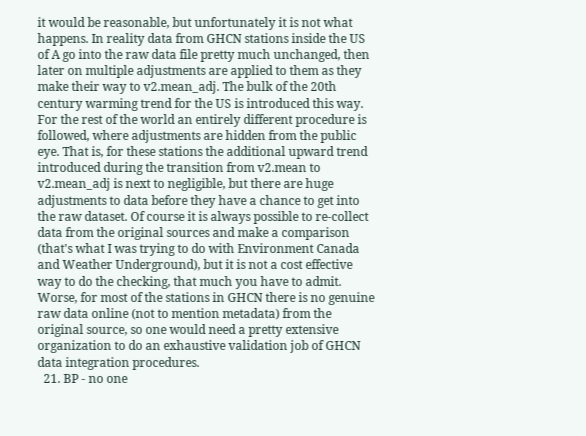it would be reasonable, but unfortunately it is not what happens. In reality data from GHCN stations inside the US of A go into the raw data file pretty much unchanged, then later on multiple adjustments are applied to them as they make their way to v2.mean_adj. The bulk of the 20th century warming trend for the US is introduced this way. For the rest of the world an entirely different procedure is followed, where adjustments are hidden from the public eye. That is, for these stations the additional upward trend introduced during the transition from v2.mean to v2.mean_adj is next to negligible, but there are huge adjustments to data before they have a chance to get into the raw dataset. Of course it is always possible to re-collect data from the original sources and make a comparison (that's what I was trying to do with Environment Canada and Weather Underground), but it is not a cost effective way to do the checking, that much you have to admit. Worse, for most of the stations in GHCN there is no genuine raw data online (not to mention metadata) from the original source, so one would need a pretty extensive organization to do an exhaustive validation job of GHCN data integration procedures.
  21. BP - no one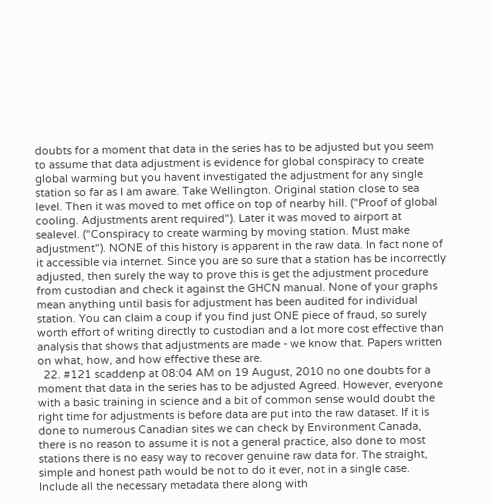doubts for a moment that data in the series has to be adjusted but you seem to assume that data adjustment is evidence for global conspiracy to create global warming but you havent investigated the adjustment for any single station so far as I am aware. Take Wellington. Original station close to sea level. Then it was moved to met office on top of nearby hill. ("Proof of global cooling. Adjustments arent required"). Later it was moved to airport at sealevel. ("Conspiracy to create warming by moving station. Must make adjustment"). NONE of this history is apparent in the raw data. In fact none of it accessible via internet. Since you are so sure that a station has be incorrectly adjusted, then surely the way to prove this is get the adjustment procedure from custodian and check it against the GHCN manual. None of your graphs mean anything until basis for adjustment has been audited for individual station. You can claim a coup if you find just ONE piece of fraud, so surely worth effort of writing directly to custodian and a lot more cost effective than analysis that shows that adjustments are made - we know that. Papers written on what, how, and how effective these are.
  22. #121 scaddenp at 08:04 AM on 19 August, 2010 no one doubts for a moment that data in the series has to be adjusted Agreed. However, everyone with a basic training in science and a bit of common sense would doubt the right time for adjustments is before data are put into the raw dataset. If it is done to numerous Canadian sites we can check by Environment Canada, there is no reason to assume it is not a general practice, also done to most stations there is no easy way to recover genuine raw data for. The straight, simple and honest path would be not to do it ever, not in a single case. Include all the necessary metadata there along with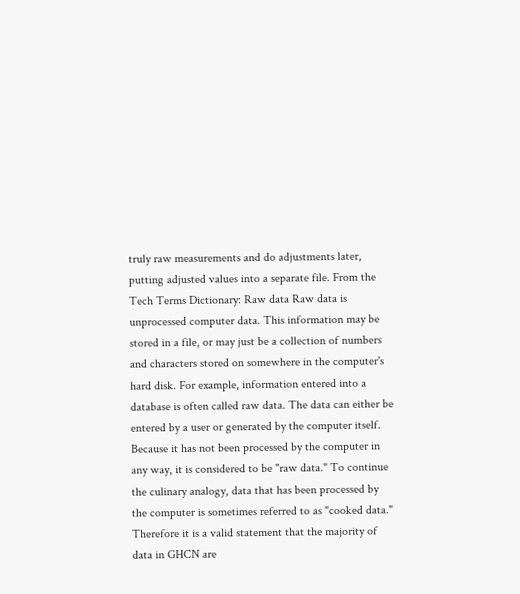truly raw measurements and do adjustments later, putting adjusted values into a separate file. From the Tech Terms Dictionary: Raw data Raw data is unprocessed computer data. This information may be stored in a file, or may just be a collection of numbers and characters stored on somewhere in the computer's hard disk. For example, information entered into a database is often called raw data. The data can either be entered by a user or generated by the computer itself. Because it has not been processed by the computer in any way, it is considered to be "raw data." To continue the culinary analogy, data that has been processed by the computer is sometimes referred to as "cooked data." Therefore it is a valid statement that the majority of data in GHCN are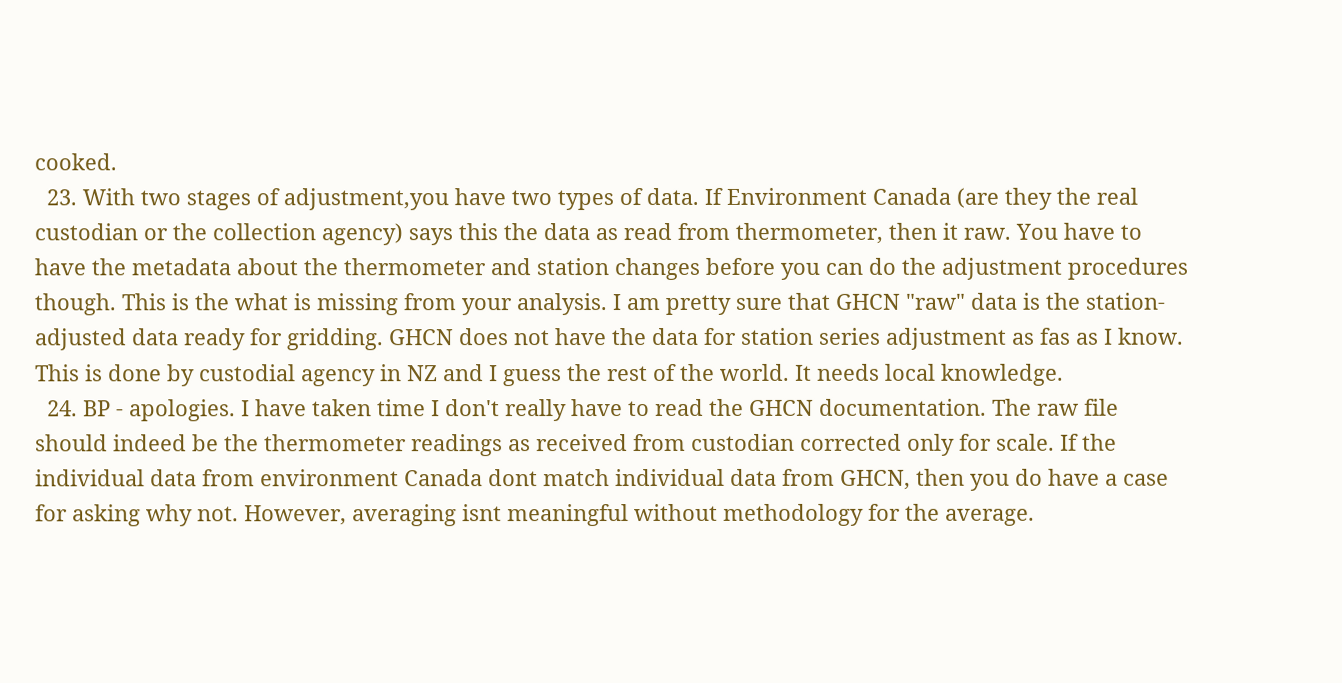cooked.
  23. With two stages of adjustment,you have two types of data. If Environment Canada (are they the real custodian or the collection agency) says this the data as read from thermometer, then it raw. You have to have the metadata about the thermometer and station changes before you can do the adjustment procedures though. This is the what is missing from your analysis. I am pretty sure that GHCN "raw" data is the station-adjusted data ready for gridding. GHCN does not have the data for station series adjustment as fas as I know. This is done by custodial agency in NZ and I guess the rest of the world. It needs local knowledge.
  24. BP - apologies. I have taken time I don't really have to read the GHCN documentation. The raw file should indeed be the thermometer readings as received from custodian corrected only for scale. If the individual data from environment Canada dont match individual data from GHCN, then you do have a case for asking why not. However, averaging isnt meaningful without methodology for the average.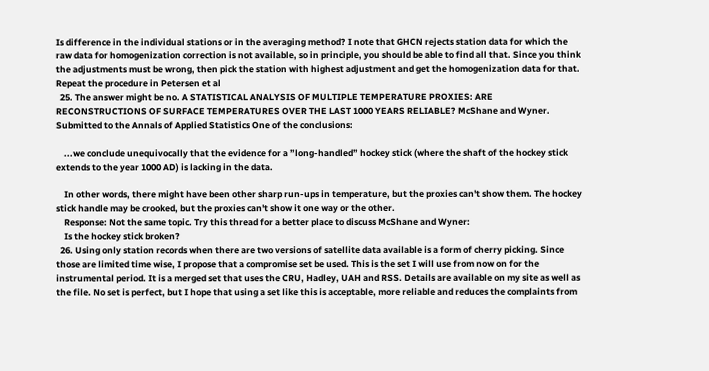Is difference in the individual stations or in the averaging method? I note that GHCN rejects station data for which the raw data for homogenization correction is not available, so in principle, you should be able to find all that. Since you think the adjustments must be wrong, then pick the station with highest adjustment and get the homogenization data for that. Repeat the procedure in Petersen et al
  25. The answer might be no. A STATISTICAL ANALYSIS OF MULTIPLE TEMPERATURE PROXIES: ARE RECONSTRUCTIONS OF SURFACE TEMPERATURES OVER THE LAST 1000 YEARS RELIABLE? McShane and Wyner. Submitted to the Annals of Applied Statistics One of the conclusions:

    ...we conclude unequivocally that the evidence for a ”long-handled” hockey stick (where the shaft of the hockey stick extends to the year 1000 AD) is lacking in the data.

    In other words, there might have been other sharp run-ups in temperature, but the proxies can't show them. The hockey stick handle may be crooked, but the proxies can't show it one way or the other.
    Response: Not the same topic. Try this thread for a better place to discuss McShane and Wyner:
    Is the hockey stick broken?
  26. Using only station records when there are two versions of satellite data available is a form of cherry picking. Since those are limited time wise, I propose that a compromise set be used. This is the set I will use from now on for the instrumental period. It is a merged set that uses the CRU, Hadley, UAH and RSS. Details are available on my site as well as the file. No set is perfect, but I hope that using a set like this is acceptable, more reliable and reduces the complaints from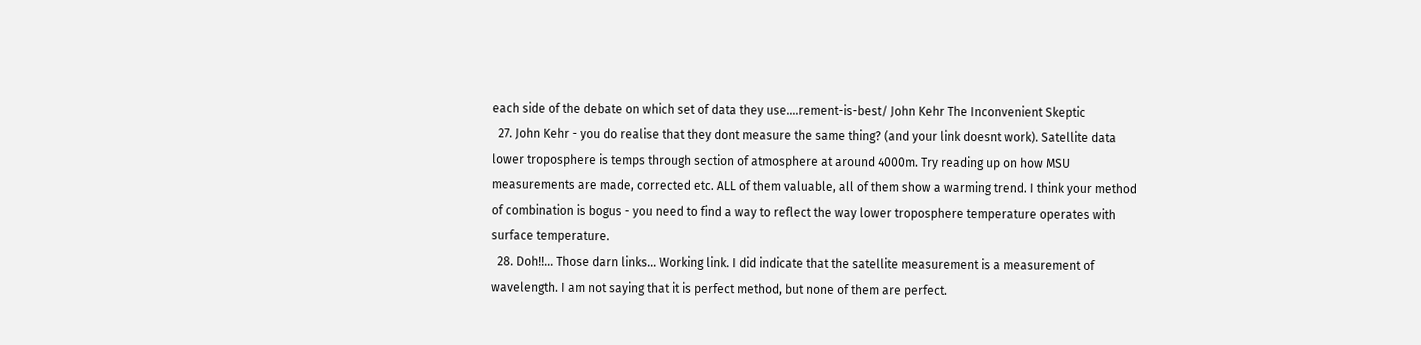each side of the debate on which set of data they use.…rement-is-best/ John Kehr The Inconvenient Skeptic
  27. John Kehr - you do realise that they dont measure the same thing? (and your link doesnt work). Satellite data lower troposphere is temps through section of atmosphere at around 4000m. Try reading up on how MSU measurements are made, corrected etc. ALL of them valuable, all of them show a warming trend. I think your method of combination is bogus - you need to find a way to reflect the way lower troposphere temperature operates with surface temperature.
  28. Doh!!... Those darn links... Working link. I did indicate that the satellite measurement is a measurement of wavelength. I am not saying that it is perfect method, but none of them are perfect.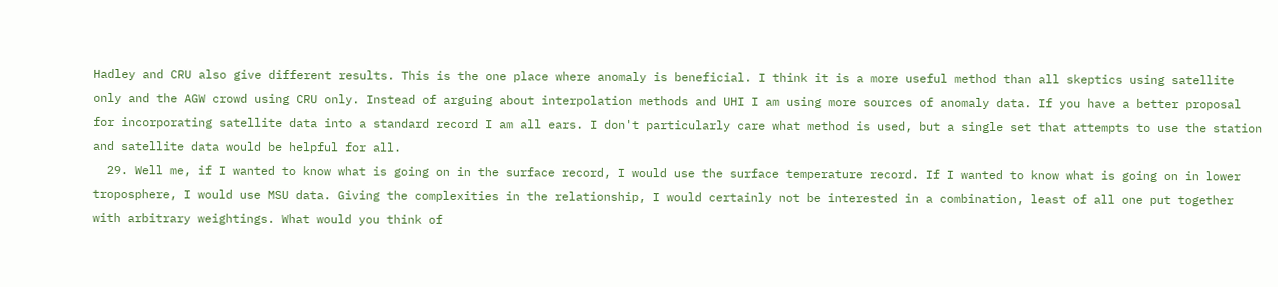Hadley and CRU also give different results. This is the one place where anomaly is beneficial. I think it is a more useful method than all skeptics using satellite only and the AGW crowd using CRU only. Instead of arguing about interpolation methods and UHI I am using more sources of anomaly data. If you have a better proposal for incorporating satellite data into a standard record I am all ears. I don't particularly care what method is used, but a single set that attempts to use the station and satellite data would be helpful for all.
  29. Well me, if I wanted to know what is going on in the surface record, I would use the surface temperature record. If I wanted to know what is going on in lower troposphere, I would use MSU data. Giving the complexities in the relationship, I would certainly not be interested in a combination, least of all one put together with arbitrary weightings. What would you think of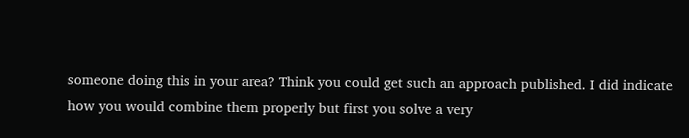someone doing this in your area? Think you could get such an approach published. I did indicate how you would combine them properly but first you solve a very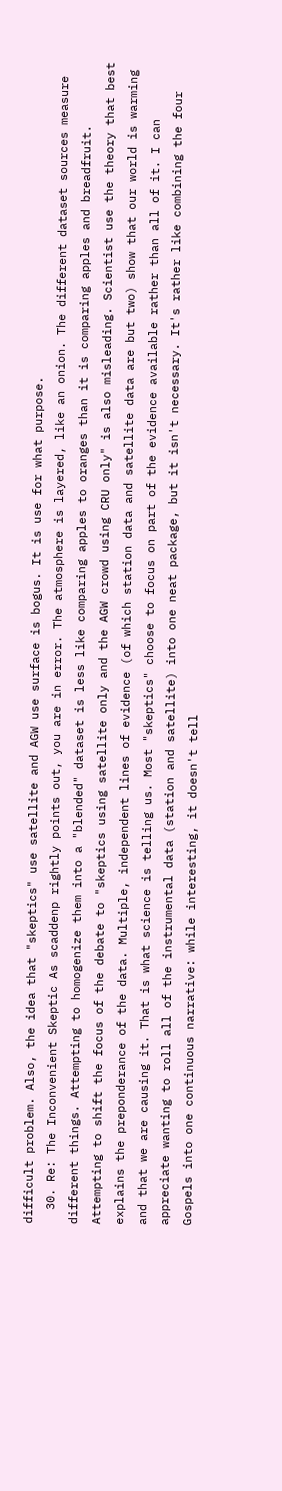difficult problem. Also, the idea that "skeptics" use satellite and AGW use surface is bogus. It is use for what purpose.
  30. Re: The Inconvenient Skeptic As scaddenp rightly points out, you are in error. The atmosphere is layered, like an onion. The different dataset sources measure different things. Attempting to homogenize them into a "blended" dataset is less like comparing apples to oranges than it is comparing apples and breadfruit. Attempting to shift the focus of the debate to "skeptics using satellite only and the AGW crowd using CRU only" is also misleading. Scientist use the theory that best explains the preponderance of the data. Multiple, independent lines of evidence (of which station data and satellite data are but two) show that our world is warming and that we are causing it. That is what science is telling us. Most "skeptics" choose to focus on part of the evidence available rather than all of it. I can appreciate wanting to roll all of the instrumental data (station and satellite) into one neat package, but it isn't necessary. It's rather like combining the four Gospels into one continuous narrative: while interesting, it doesn't tell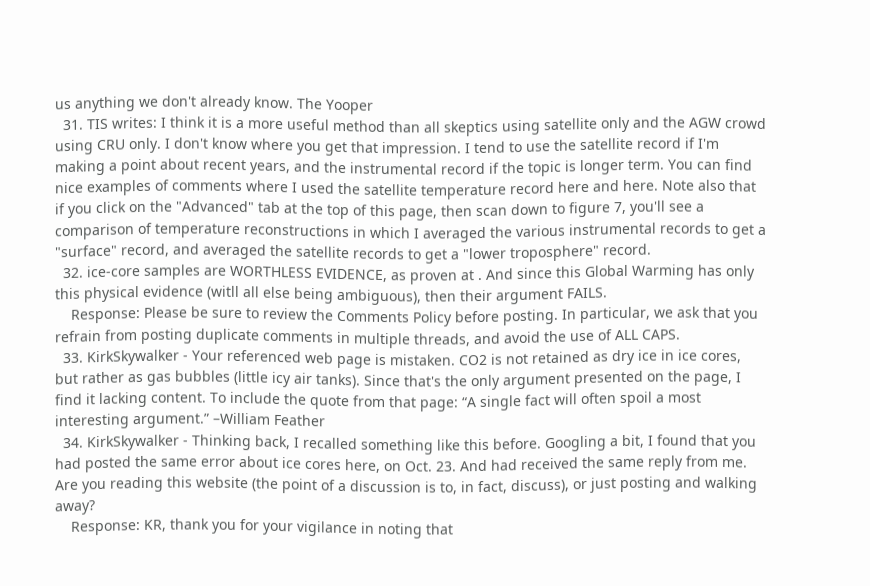us anything we don't already know. The Yooper
  31. TIS writes: I think it is a more useful method than all skeptics using satellite only and the AGW crowd using CRU only. I don't know where you get that impression. I tend to use the satellite record if I'm making a point about recent years, and the instrumental record if the topic is longer term. You can find nice examples of comments where I used the satellite temperature record here and here. Note also that if you click on the "Advanced" tab at the top of this page, then scan down to figure 7, you'll see a comparison of temperature reconstructions in which I averaged the various instrumental records to get a "surface" record, and averaged the satellite records to get a "lower troposphere" record.
  32. ice-core samples are WORTHLESS EVIDENCE, as proven at . And since this Global Warming has only this physical evidence (witll all else being ambiguous), then their argument FAILS.
    Response: Please be sure to review the Comments Policy before posting. In particular, we ask that you refrain from posting duplicate comments in multiple threads, and avoid the use of ALL CAPS.
  33. KirkSkywalker - Your referenced web page is mistaken. CO2 is not retained as dry ice in ice cores, but rather as gas bubbles (little icy air tanks). Since that's the only argument presented on the page, I find it lacking content. To include the quote from that page: “A single fact will often spoil a most interesting argument.” –William Feather
  34. KirkSkywalker - Thinking back, I recalled something like this before. Googling a bit, I found that you had posted the same error about ice cores here, on Oct. 23. And had received the same reply from me. Are you reading this website (the point of a discussion is to, in fact, discuss), or just posting and walking away?
    Response: KR, thank you for your vigilance in noting that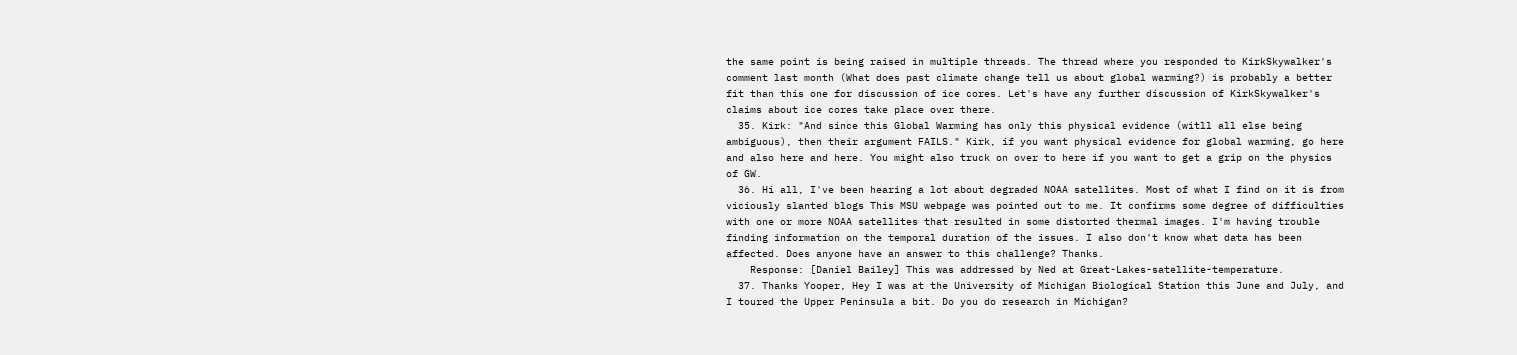the same point is being raised in multiple threads. The thread where you responded to KirkSkywalker's comment last month (What does past climate change tell us about global warming?) is probably a better fit than this one for discussion of ice cores. Let's have any further discussion of KirkSkywalker's claims about ice cores take place over there.
  35. Kirk: "And since this Global Warming has only this physical evidence (witll all else being ambiguous), then their argument FAILS." Kirk, if you want physical evidence for global warming, go here and also here and here. You might also truck on over to here if you want to get a grip on the physics of GW.
  36. Hi all, I've been hearing a lot about degraded NOAA satellites. Most of what I find on it is from viciously slanted blogs This MSU webpage was pointed out to me. It confirms some degree of difficulties with one or more NOAA satellites that resulted in some distorted thermal images. I'm having trouble finding information on the temporal duration of the issues. I also don't know what data has been affected. Does anyone have an answer to this challenge? Thanks.
    Response: [Daniel Bailey] This was addressed by Ned at Great-Lakes-satellite-temperature.
  37. Thanks Yooper, Hey I was at the University of Michigan Biological Station this June and July, and I toured the Upper Peninsula a bit. Do you do research in Michigan?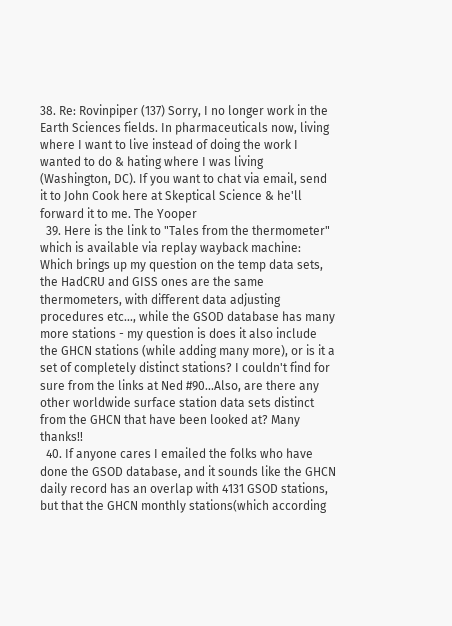38. Re: Rovinpiper (137) Sorry, I no longer work in the Earth Sciences fields. In pharmaceuticals now, living where I want to live instead of doing the work I wanted to do & hating where I was living (Washington, DC). If you want to chat via email, send it to John Cook here at Skeptical Science & he'll forward it to me. The Yooper
  39. Here is the link to "Tales from the thermometer" which is available via replay wayback machine: Which brings up my question on the temp data sets, the HadCRU and GISS ones are the same thermometers, with different data adjusting procedures etc..., while the GSOD database has many more stations - my question is does it also include the GHCN stations (while adding many more), or is it a set of completely distinct stations? I couldn't find for sure from the links at Ned #90...Also, are there any other worldwide surface station data sets distinct from the GHCN that have been looked at? Many thanks!!
  40. If anyone cares I emailed the folks who have done the GSOD database, and it sounds like the GHCN daily record has an overlap with 4131 GSOD stations, but that the GHCN monthly stations(which according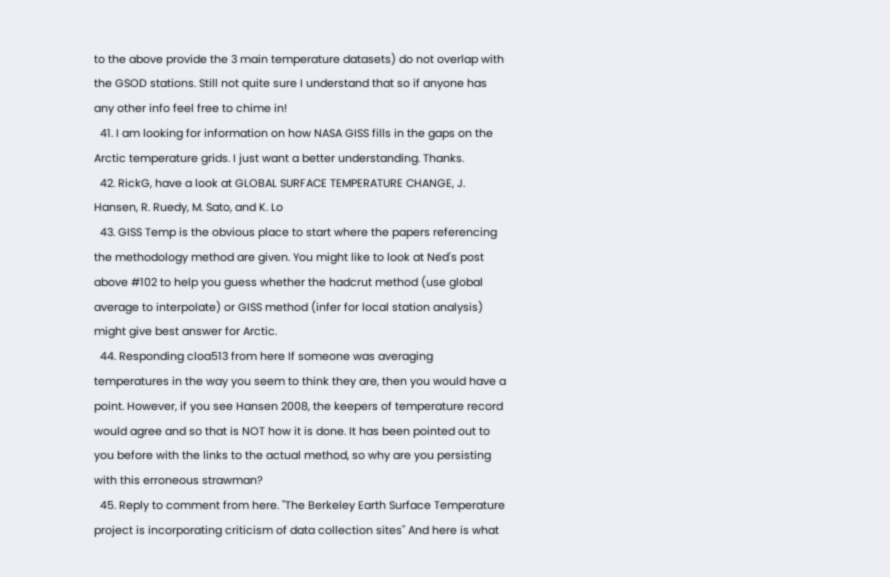to the above provide the 3 main temperature datasets) do not overlap with the GSOD stations. Still not quite sure I understand that so if anyone has any other info feel free to chime in!
  41. I am looking for information on how NASA GISS fills in the gaps on the Arctic temperature grids. I just want a better understanding. Thanks.
  42. RickG, have a look at GLOBAL SURFACE TEMPERATURE CHANGE, J. Hansen, R. Ruedy, M. Sato, and K. Lo
  43. GISS Temp is the obvious place to start where the papers referencing the methodology method are given. You might like to look at Ned's post above #102 to help you guess whether the hadcrut method (use global average to interpolate) or GISS method (infer for local station analysis) might give best answer for Arctic.
  44. Responding cloa513 from here If someone was averaging temperatures in the way you seem to think they are, then you would have a point. However, if you see Hansen 2008, the keepers of temperature record would agree and so that is NOT how it is done. It has been pointed out to you before with the links to the actual method, so why are you persisting with this erroneous strawman?
  45. Reply to comment from here. "The Berkeley Earth Surface Temperature project is incorporating criticism of data collection sites" And here is what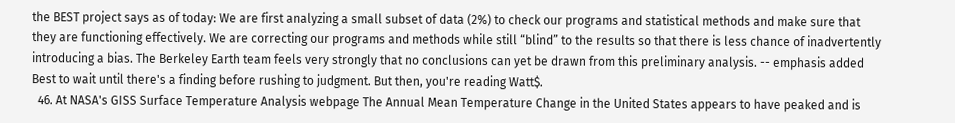the BEST project says as of today: We are first analyzing a small subset of data (2%) to check our programs and statistical methods and make sure that they are functioning effectively. We are correcting our programs and methods while still “blind” to the results so that there is less chance of inadvertently introducing a bias. The Berkeley Earth team feels very strongly that no conclusions can yet be drawn from this preliminary analysis. -- emphasis added Best to wait until there's a finding before rushing to judgment. But then, you're reading Watt$.
  46. At NASA's GISS Surface Temperature Analysis webpage The Annual Mean Temperature Change in the United States appears to have peaked and is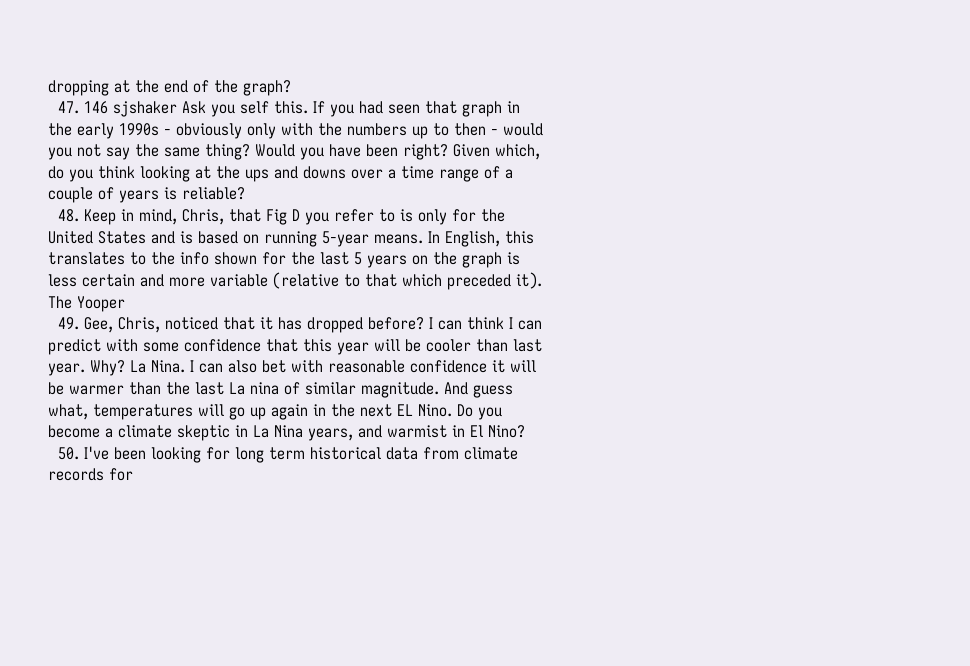dropping at the end of the graph?
  47. 146 sjshaker Ask you self this. If you had seen that graph in the early 1990s - obviously only with the numbers up to then - would you not say the same thing? Would you have been right? Given which, do you think looking at the ups and downs over a time range of a couple of years is reliable?
  48. Keep in mind, Chris, that Fig D you refer to is only for the United States and is based on running 5-year means. In English, this translates to the info shown for the last 5 years on the graph is less certain and more variable (relative to that which preceded it). The Yooper
  49. Gee, Chris, noticed that it has dropped before? I can think I can predict with some confidence that this year will be cooler than last year. Why? La Nina. I can also bet with reasonable confidence it will be warmer than the last La nina of similar magnitude. And guess what, temperatures will go up again in the next EL Nino. Do you become a climate skeptic in La Nina years, and warmist in El Nino?
  50. I've been looking for long term historical data from climate records for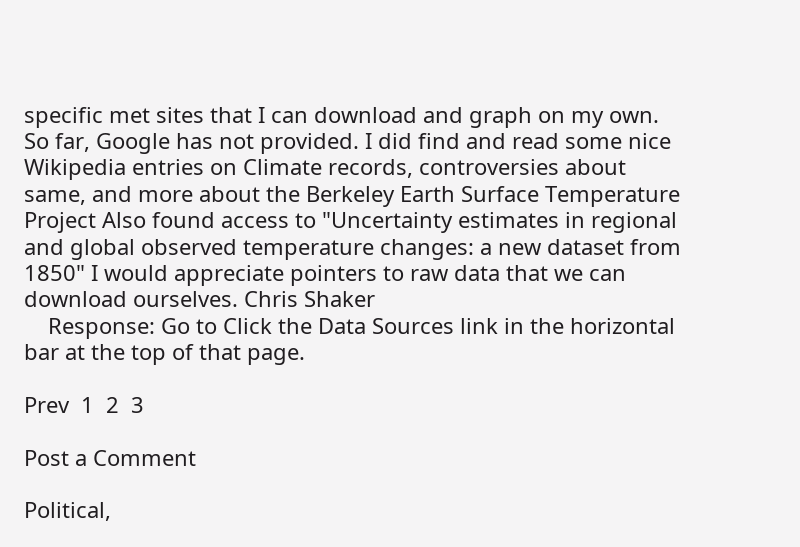specific met sites that I can download and graph on my own. So far, Google has not provided. I did find and read some nice Wikipedia entries on Climate records, controversies about same, and more about the Berkeley Earth Surface Temperature Project Also found access to "Uncertainty estimates in regional and global observed temperature changes: a new dataset from 1850" I would appreciate pointers to raw data that we can download ourselves. Chris Shaker
    Response: Go to Click the Data Sources link in the horizontal bar at the top of that page.

Prev  1  2  3

Post a Comment

Political,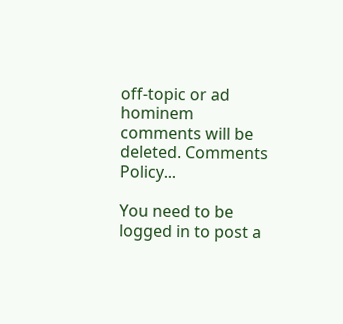off-topic or ad hominem comments will be deleted. Comments Policy...

You need to be logged in to post a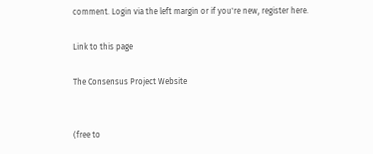comment. Login via the left margin or if you're new, register here.

Link to this page

The Consensus Project Website


(free to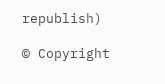republish)

© Copyright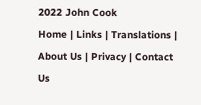2022 John Cook
Home | Links | Translations | About Us | Privacy | Contact Us